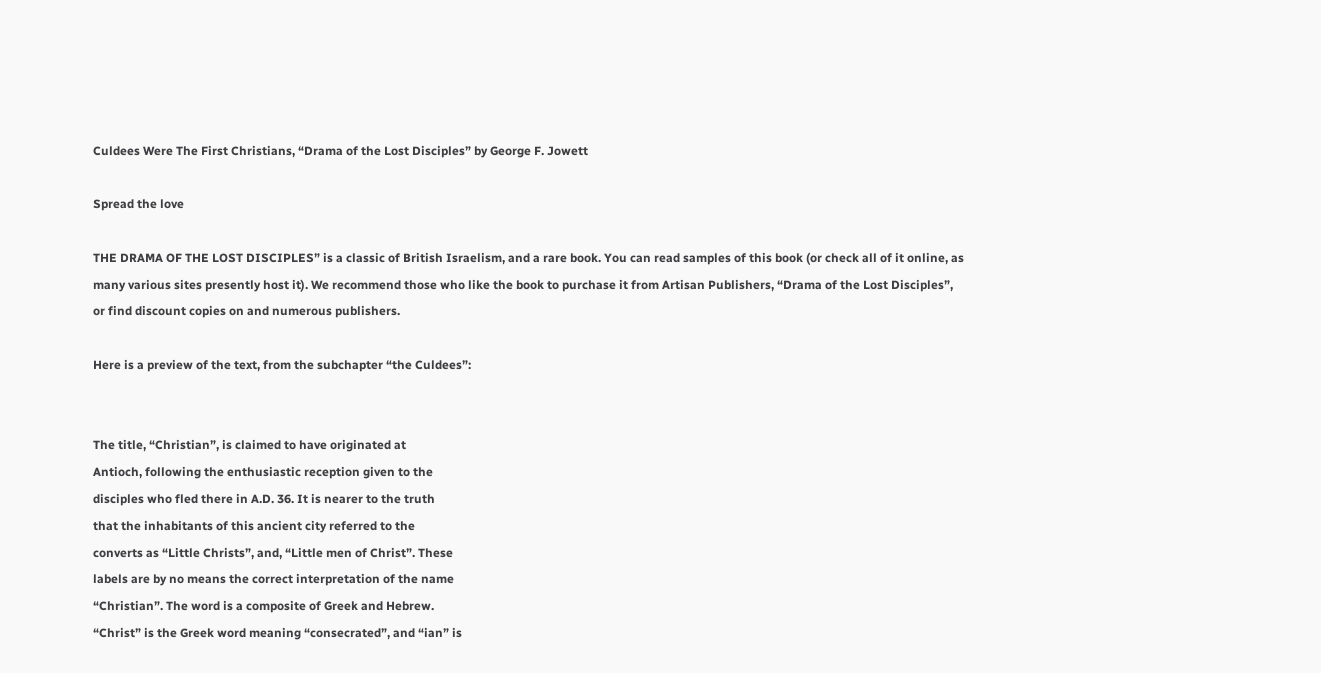Culdees Were The First Christians, “Drama of the Lost Disciples” by George F. Jowett

Spread the love

THE DRAMA OF THE LOST DISCIPLES” is a classic of British Israelism, and a rare book. You can read samples of this book (or check all of it online, as many various sites presently host it). We recommend those who like the book to purchase it from Artisan Publishers, “Drama of the Lost Disciples”, or find discount copies on and numerous publishers.

Here is a preview of the text, from the subchapter “the Culdees”:


The title, “Christian”, is claimed to have originated at
Antioch, following the enthusiastic reception given to the
disciples who fled there in A.D. 36. It is nearer to the truth
that the inhabitants of this ancient city referred to the
converts as “Little Christs”, and, “Little men of Christ”. These
labels are by no means the correct interpretation of the name
“Christian”. The word is a composite of Greek and Hebrew.
“Christ” is the Greek word meaning “consecrated”, and “ian” is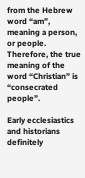from the Hebrew word “am”, meaning a person, or people.
Therefore, the true meaning of the word “Christian” is
“consecrated people”.

Early ecclesiastics and historians definitely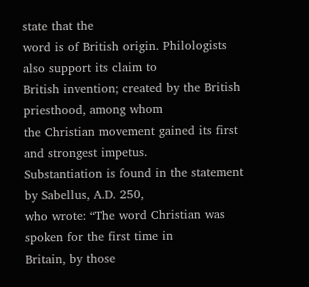state that the
word is of British origin. Philologists also support its claim to
British invention; created by the British priesthood, among whom
the Christian movement gained its first and strongest impetus.
Substantiation is found in the statement by Sabellus, A.D. 250,
who wrote: “The word Christian was spoken for the first time in
Britain, by those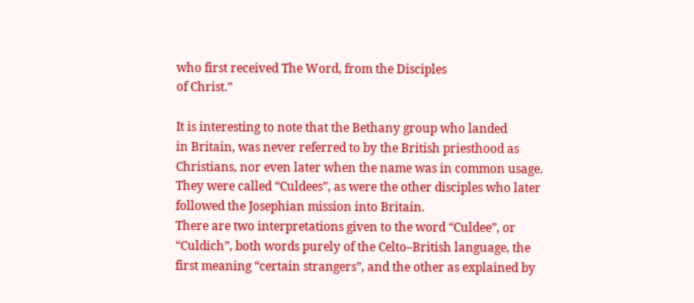who first received The Word, from the Disciples
of Christ.”

It is interesting to note that the Bethany group who landed
in Britain, was never referred to by the British priesthood as
Christians, nor even later when the name was in common usage.
They were called “Culdees”, as were the other disciples who later
followed the Josephian mission into Britain.
There are two interpretations given to the word “Culdee”, or
“Culdich”, both words purely of the Celto–British language, the
first meaning “certain strangers”, and the other as explained by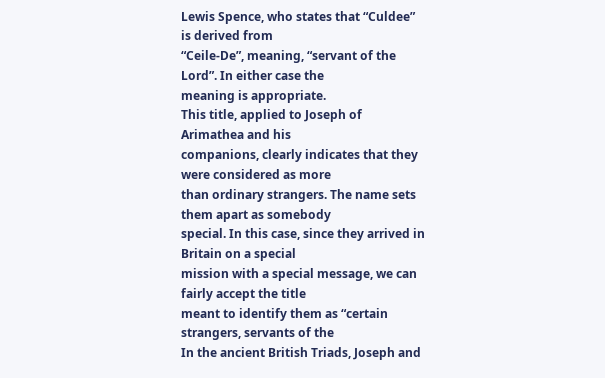Lewis Spence, who states that “Culdee” is derived from
“Ceile-De”, meaning, “servant of the Lord”. In either case the
meaning is appropriate.
This title, applied to Joseph of Arimathea and his
companions, clearly indicates that they were considered as more
than ordinary strangers. The name sets them apart as somebody
special. In this case, since they arrived in Britain on a special
mission with a special message, we can fairly accept the title
meant to identify them as “certain strangers, servants of the
In the ancient British Triads, Joseph and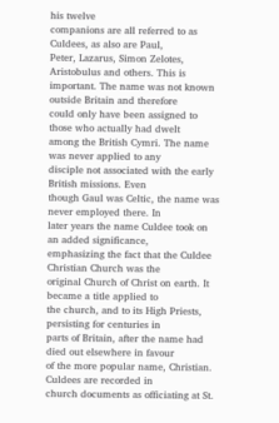his twelve
companions are all referred to as Culdees, as also are Paul,
Peter, Lazarus, Simon Zelotes, Aristobulus and others. This is
important. The name was not known outside Britain and therefore
could only have been assigned to those who actually had dwelt
among the British Cymri. The name was never applied to any
disciple not associated with the early British missions. Even
though Gaul was Celtic, the name was never employed there. In
later years the name Culdee took on an added significance,
emphasizing the fact that the Culdee Christian Church was the
original Church of Christ on earth. It became a title applied to
the church, and to its High Priests, persisting for centuries in
parts of Britain, after the name had died out elsewhere in favour
of the more popular name, Christian. Culdees are recorded in
church documents as officiating at St.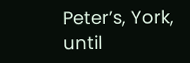Peter’s, York, until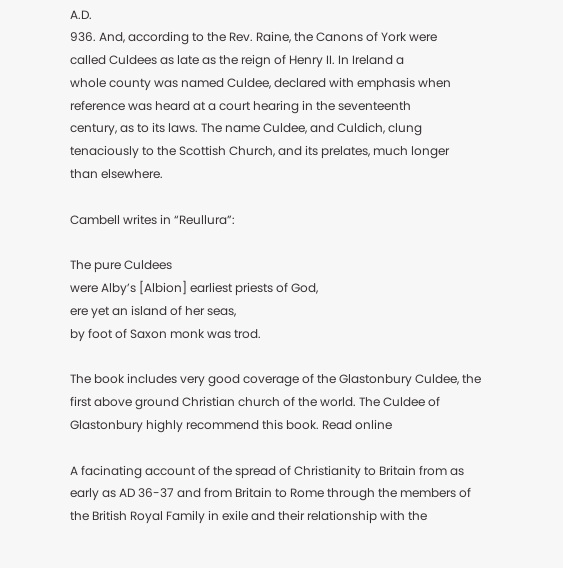A.D.
936. And, according to the Rev. Raine, the Canons of York were
called Culdees as late as the reign of Henry II. In Ireland a
whole county was named Culdee, declared with emphasis when
reference was heard at a court hearing in the seventeenth
century, as to its laws. The name Culdee, and Culdich, clung
tenaciously to the Scottish Church, and its prelates, much longer
than elsewhere.

Cambell writes in “Reullura”:

The pure Culdees
were Alby’s [Albion] earliest priests of God,
ere yet an island of her seas,
by foot of Saxon monk was trod.

The book includes very good coverage of the Glastonbury Culdee, the first above ground Christian church of the world. The Culdee of Glastonbury highly recommend this book. Read online

A facinating account of the spread of Christianity to Britain from as early as AD 36-37 and from Britain to Rome through the members of the British Royal Family in exile and their relationship with the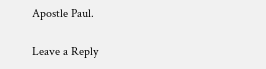Apostle Paul.

Leave a Reply